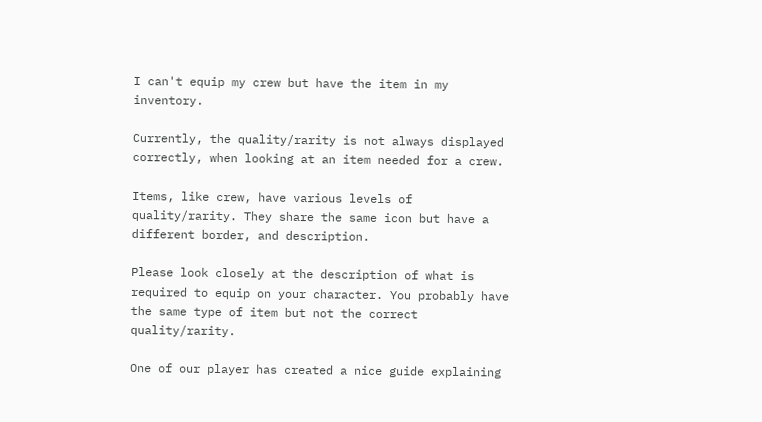I can't equip my crew but have the item in my inventory.

Currently, the quality/rarity is not always displayed correctly, when looking at an item needed for a crew.

Items, like crew, have various levels of quality/rarity. They share the same icon but have a different border, and description.

Please look closely at the description of what is required to equip on your character. You probably have the same type of item but not the correct quality/rarity.

One of our player has created a nice guide explaining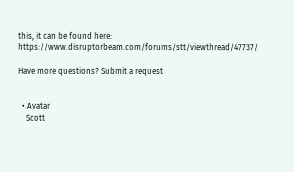this, it can be found here: https://www.disruptorbeam.com/forums/stt/viewthread/47737/

Have more questions? Submit a request


  • Avatar
    Scott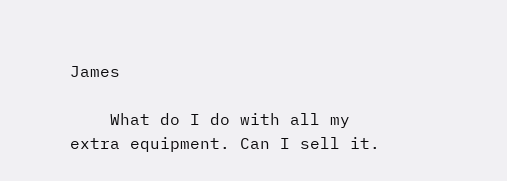James

    What do I do with all my extra equipment. Can I sell it.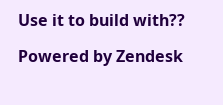Use it to build with??

Powered by Zendesk